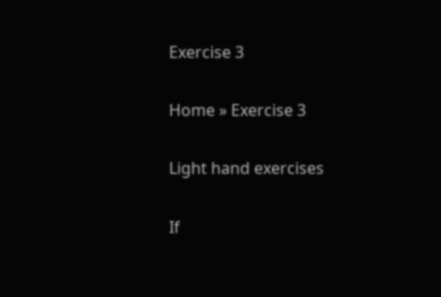Exercise 3

Home » Exercise 3

Light hand exercises

If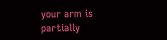your arm is partially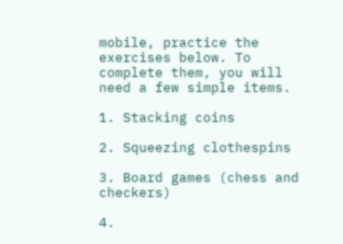mobile, practice the exercises below. To complete them, you will need a few simple items.

1. Stacking coins

2. Squeezing clothespins

3. Board games (chess and checkers)

4.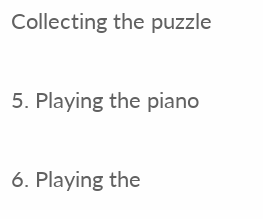Collecting the puzzle

5. Playing the piano

6. Playing the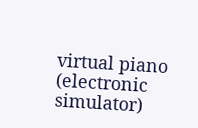virtual piano (electronic simulator)